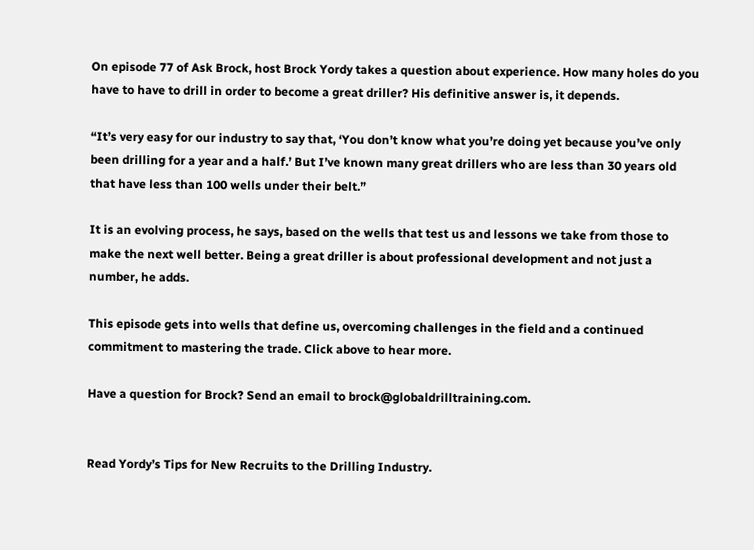On episode 77 of Ask Brock, host Brock Yordy takes a question about experience. How many holes do you have to have to drill in order to become a great driller? His definitive answer is, it depends.

“It’s very easy for our industry to say that, ‘You don’t know what you’re doing yet because you’ve only been drilling for a year and a half.’ But I’ve known many great drillers who are less than 30 years old that have less than 100 wells under their belt.”

It is an evolving process, he says, based on the wells that test us and lessons we take from those to make the next well better. Being a great driller is about professional development and not just a number, he adds.

This episode gets into wells that define us, overcoming challenges in the field and a continued commitment to mastering the trade. Click above to hear more.

Have a question for Brock? Send an email to brock@globaldrilltraining.com.


Read Yordy’s Tips for New Recruits to the Drilling Industry.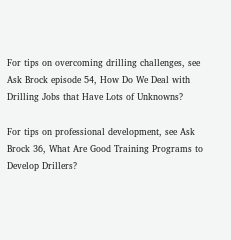For tips on overcoming drilling challenges, see Ask Brock episode 54, How Do We Deal with Drilling Jobs that Have Lots of Unknowns?

For tips on professional development, see Ask Brock 36, What Are Good Training Programs to Develop Drillers?